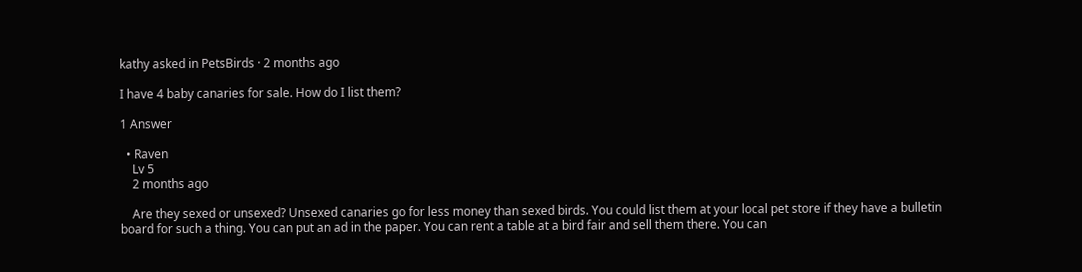kathy asked in PetsBirds · 2 months ago

I have 4 baby canaries for sale. How do I list them?

1 Answer

  • Raven
    Lv 5
    2 months ago

    Are they sexed or unsexed? Unsexed canaries go for less money than sexed birds. You could list them at your local pet store if they have a bulletin board for such a thing. You can put an ad in the paper. You can rent a table at a bird fair and sell them there. You can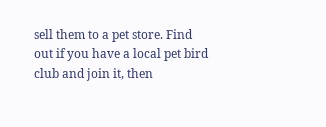sell them to a pet store. Find out if you have a local pet bird club and join it, then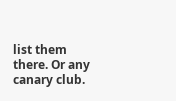list them there. Or any canary club.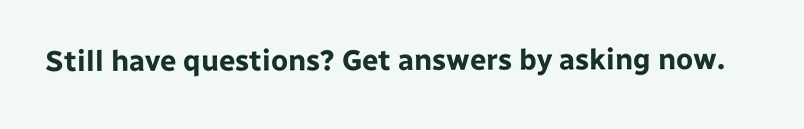Still have questions? Get answers by asking now.